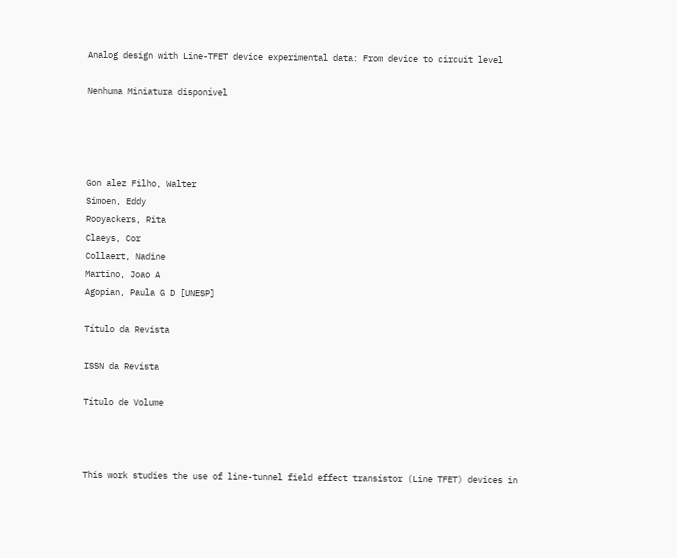Analog design with Line-TFET device experimental data: From device to circuit level

Nenhuma Miniatura disponível




Gon alez Filho, Walter
Simoen, Eddy
Rooyackers, Rita
Claeys, Cor
Collaert, Nadine
Martino, Joao A
Agopian, Paula G D [UNESP]

Título da Revista

ISSN da Revista

Título de Volume



This work studies the use of line-tunnel field effect transistor (Line TFET) devices in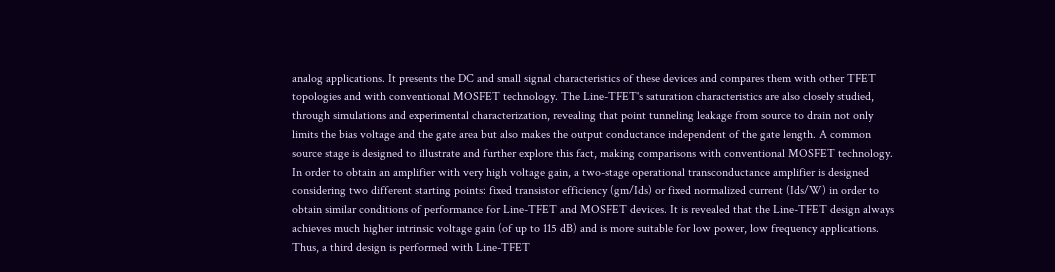analog applications. It presents the DC and small signal characteristics of these devices and compares them with other TFET topologies and with conventional MOSFET technology. The Line-TFET's saturation characteristics are also closely studied, through simulations and experimental characterization, revealing that point tunneling leakage from source to drain not only limits the bias voltage and the gate area but also makes the output conductance independent of the gate length. A common source stage is designed to illustrate and further explore this fact, making comparisons with conventional MOSFET technology. In order to obtain an amplifier with very high voltage gain, a two-stage operational transconductance amplifier is designed considering two different starting points: fixed transistor efficiency (gm/Ids) or fixed normalized current (Ids/W) in order to obtain similar conditions of performance for Line-TFET and MOSFET devices. It is revealed that the Line-TFET design always achieves much higher intrinsic voltage gain (of up to 115 dB) and is more suitable for low power, low frequency applications. Thus, a third design is performed with Line-TFET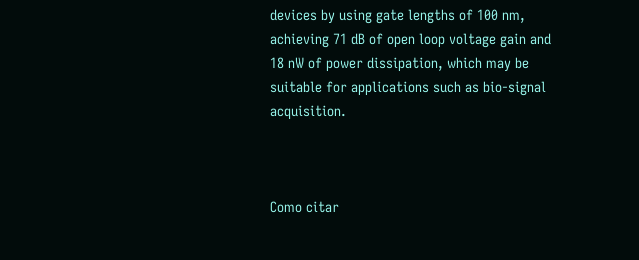devices by using gate lengths of 100 nm, achieving 71 dB of open loop voltage gain and 18 nW of power dissipation, which may be suitable for applications such as bio-signal acquisition.



Como citar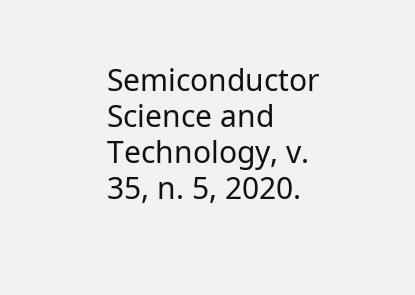Semiconductor Science and Technology, v. 35, n. 5, 2020.